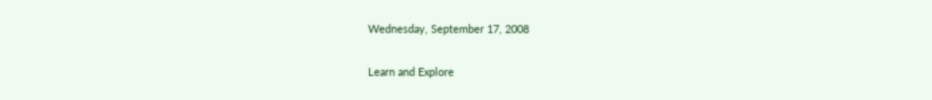Wednesday, September 17, 2008

Learn and Explore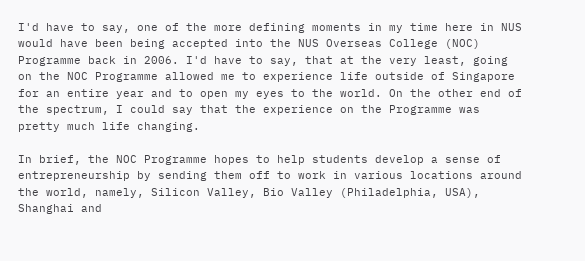I'd have to say, one of the more defining moments in my time here in NUS would have been being accepted into the NUS Overseas College (NOC) Programme back in 2006. I'd have to say, that at the very least, going on the NOC Programme allowed me to experience life outside of Singapore for an entire year and to open my eyes to the world. On the other end of the spectrum, I could say that the experience on the Programme was pretty much life changing.

In brief, the NOC Programme hopes to help students develop a sense of entrepreneurship by sending them off to work in various locations around the world, namely, Silicon Valley, Bio Valley (Philadelphia, USA), Shanghai and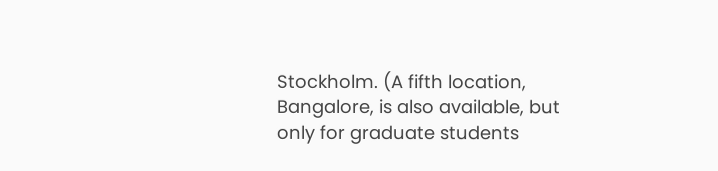Stockholm. (A fifth location, Bangalore, is also available, but only for graduate students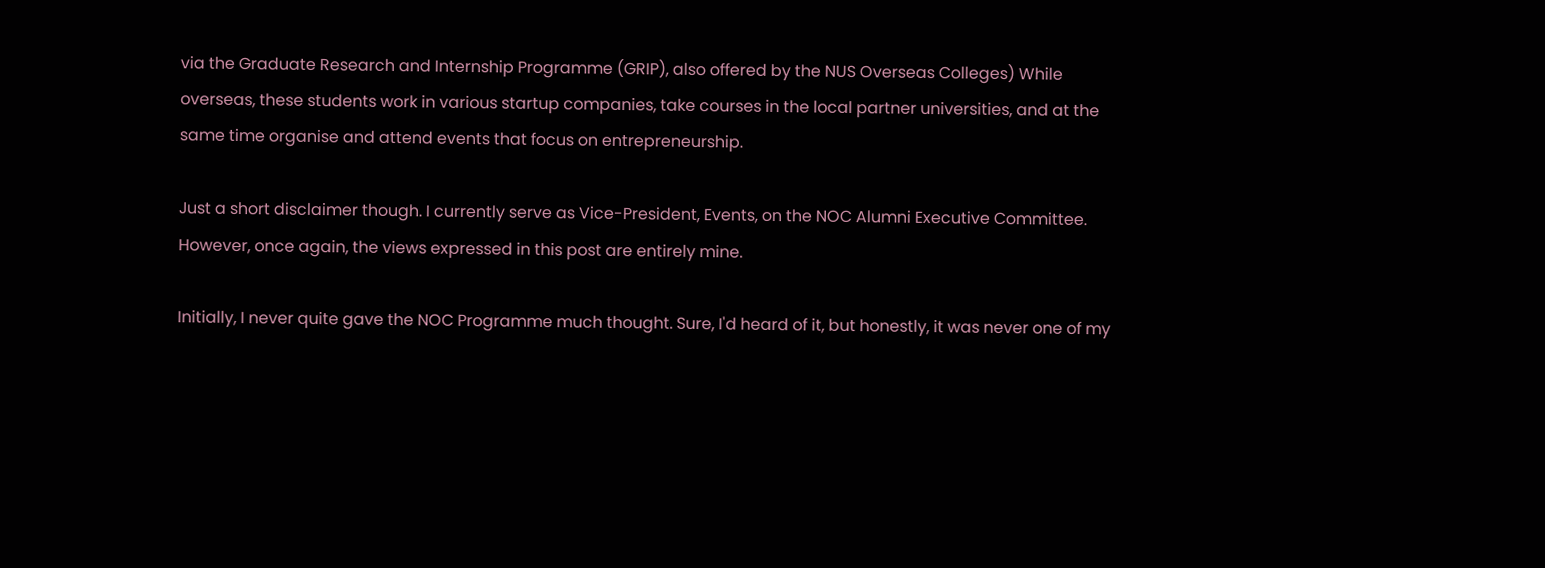via the Graduate Research and Internship Programme (GRIP), also offered by the NUS Overseas Colleges) While overseas, these students work in various startup companies, take courses in the local partner universities, and at the same time organise and attend events that focus on entrepreneurship.

Just a short disclaimer though. I currently serve as Vice-President, Events, on the NOC Alumni Executive Committee. However, once again, the views expressed in this post are entirely mine.

Initially, I never quite gave the NOC Programme much thought. Sure, I'd heard of it, but honestly, it was never one of my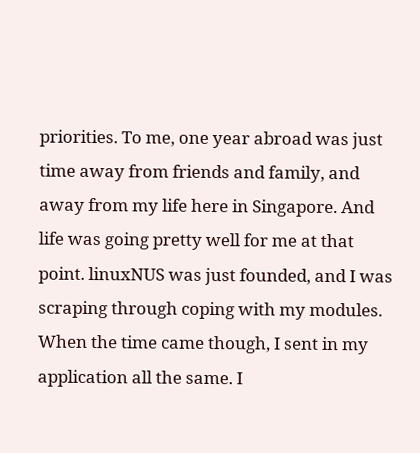priorities. To me, one year abroad was just time away from friends and family, and away from my life here in Singapore. And life was going pretty well for me at that point. linuxNUS was just founded, and I was scraping through coping with my modules. When the time came though, I sent in my application all the same. I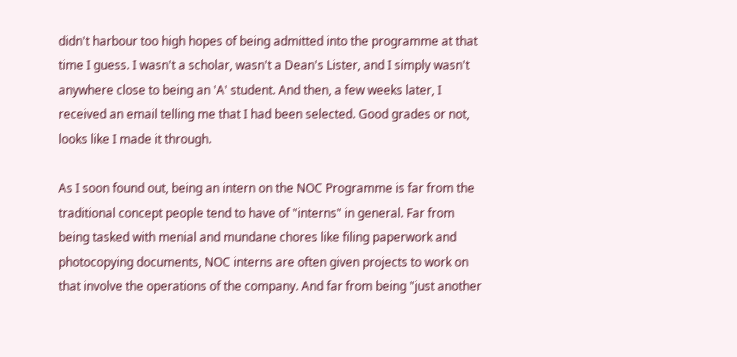didn't harbour too high hopes of being admitted into the programme at that time I guess. I wasn't a scholar, wasn't a Dean's Lister, and I simply wasn't anywhere close to being an 'A' student. And then, a few weeks later, I received an email telling me that I had been selected. Good grades or not, looks like I made it through.

As I soon found out, being an intern on the NOC Programme is far from the traditional concept people tend to have of "interns" in general. Far from being tasked with menial and mundane chores like filing paperwork and photocopying documents, NOC interns are often given projects to work on that involve the operations of the company. And far from being "just another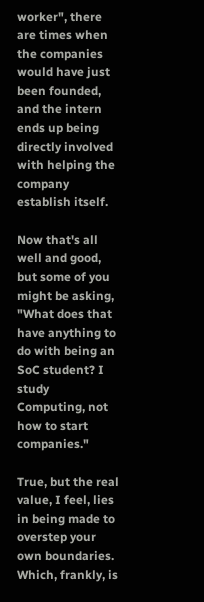worker", there are times when the companies would have just been founded, and the intern ends up being directly involved with helping the company establish itself.

Now that's all well and good, but some of you might be asking, "What does that have anything to do with being an SoC student? I study Computing, not how to start companies."

True, but the real value, I feel, lies in being made to overstep your own boundaries. Which, frankly, is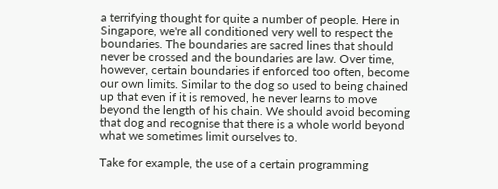a terrifying thought for quite a number of people. Here in Singapore, we're all conditioned very well to respect the boundaries. The boundaries are sacred lines that should never be crossed and the boundaries are law. Over time, however, certain boundaries if enforced too often, become our own limits. Similar to the dog so used to being chained up that even if it is removed, he never learns to move beyond the length of his chain. We should avoid becoming that dog and recognise that there is a whole world beyond what we sometimes limit ourselves to.

Take for example, the use of a certain programming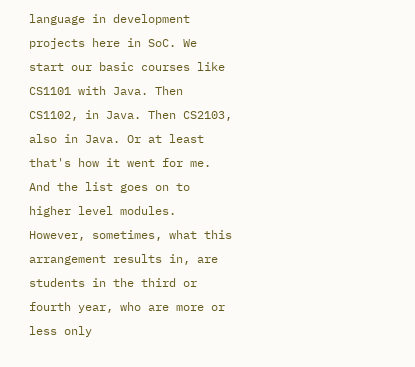language in development projects here in SoC. We start our basic courses like CS1101 with Java. Then CS1102, in Java. Then CS2103, also in Java. Or at least that's how it went for me. And the list goes on to higher level modules. However, sometimes, what this arrangement results in, are students in the third or fourth year, who are more or less only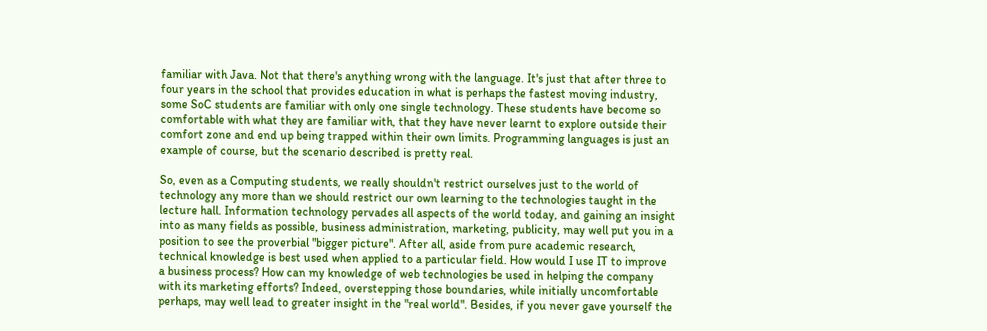familiar with Java. Not that there's anything wrong with the language. It's just that after three to four years in the school that provides education in what is perhaps the fastest moving industry, some SoC students are familiar with only one single technology. These students have become so comfortable with what they are familiar with, that they have never learnt to explore outside their comfort zone and end up being trapped within their own limits. Programming languages is just an example of course, but the scenario described is pretty real.

So, even as a Computing students, we really shouldn't restrict ourselves just to the world of technology any more than we should restrict our own learning to the technologies taught in the lecture hall. Information technology pervades all aspects of the world today, and gaining an insight into as many fields as possible, business administration, marketing, publicity, may well put you in a position to see the proverbial "bigger picture". After all, aside from pure academic research, technical knowledge is best used when applied to a particular field. How would I use IT to improve a business process? How can my knowledge of web technologies be used in helping the company with its marketing efforts? Indeed, overstepping those boundaries, while initially uncomfortable perhaps, may well lead to greater insight in the "real world". Besides, if you never gave yourself the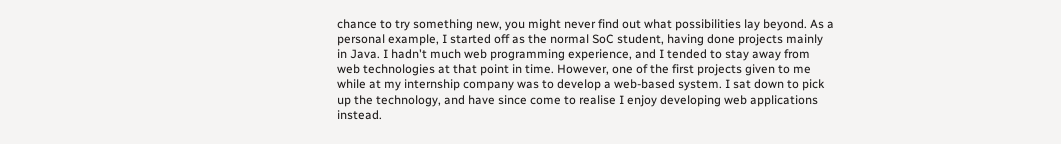chance to try something new, you might never find out what possibilities lay beyond. As a personal example, I started off as the normal SoC student, having done projects mainly in Java. I hadn't much web programming experience, and I tended to stay away from web technologies at that point in time. However, one of the first projects given to me while at my internship company was to develop a web-based system. I sat down to pick up the technology, and have since come to realise I enjoy developing web applications instead.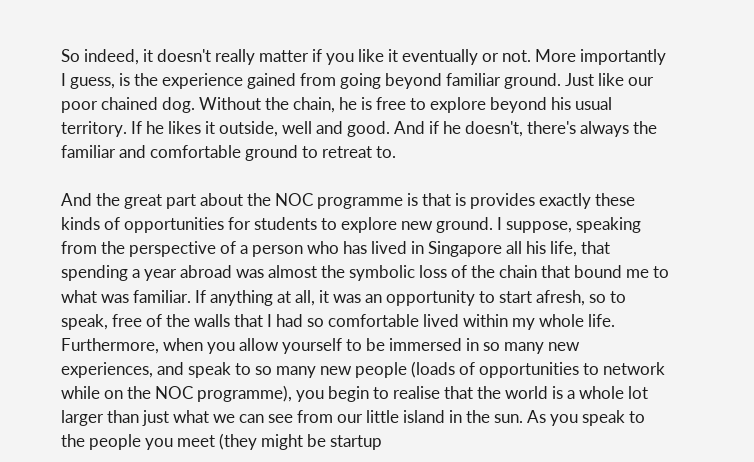So indeed, it doesn't really matter if you like it eventually or not. More importantly I guess, is the experience gained from going beyond familiar ground. Just like our poor chained dog. Without the chain, he is free to explore beyond his usual territory. If he likes it outside, well and good. And if he doesn't, there's always the familiar and comfortable ground to retreat to.

And the great part about the NOC programme is that is provides exactly these kinds of opportunities for students to explore new ground. I suppose, speaking from the perspective of a person who has lived in Singapore all his life, that spending a year abroad was almost the symbolic loss of the chain that bound me to what was familiar. If anything at all, it was an opportunity to start afresh, so to speak, free of the walls that I had so comfortable lived within my whole life. Furthermore, when you allow yourself to be immersed in so many new experiences, and speak to so many new people (loads of opportunities to network while on the NOC programme), you begin to realise that the world is a whole lot larger than just what we can see from our little island in the sun. As you speak to the people you meet (they might be startup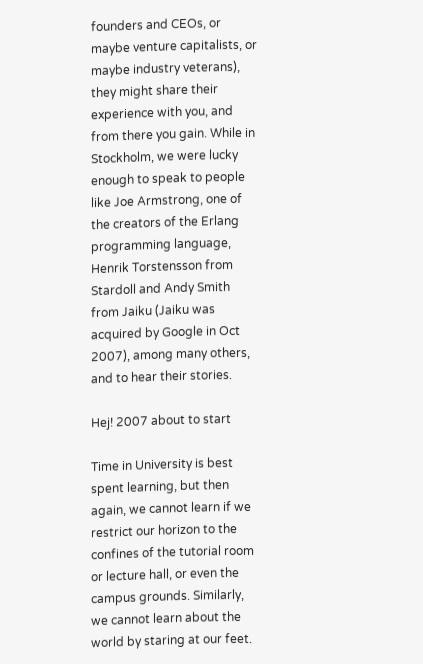founders and CEOs, or maybe venture capitalists, or maybe industry veterans), they might share their experience with you, and from there you gain. While in Stockholm, we were lucky enough to speak to people like Joe Armstrong, one of the creators of the Erlang programming language, Henrik Torstensson from Stardoll and Andy Smith from Jaiku (Jaiku was acquired by Google in Oct 2007), among many others, and to hear their stories.

Hej! 2007 about to start

Time in University is best spent learning, but then again, we cannot learn if we restrict our horizon to the confines of the tutorial room or lecture hall, or even the campus grounds. Similarly, we cannot learn about the world by staring at our feet.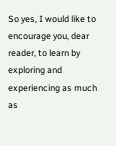So yes, I would like to encourage you, dear reader, to learn by exploring and experiencing as much as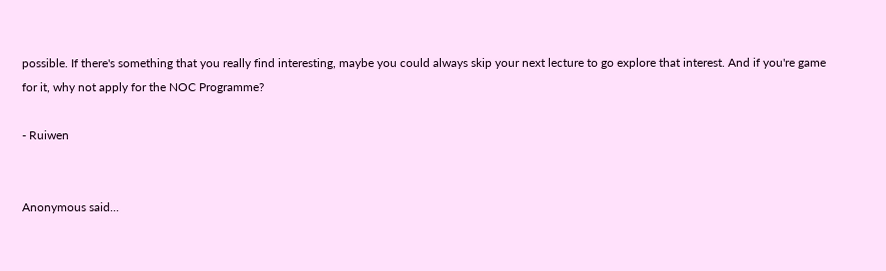possible. If there's something that you really find interesting, maybe you could always skip your next lecture to go explore that interest. And if you're game for it, why not apply for the NOC Programme?

- Ruiwen


Anonymous said...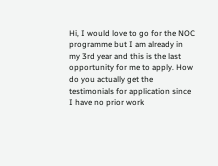Hi, I would love to go for the NOC programme but I am already in my 3rd year and this is the last opportunity for me to apply. How do you actually get the testimonials for application since I have no prior work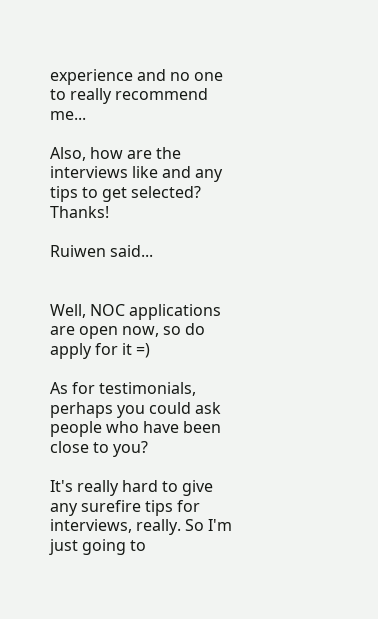experience and no one to really recommend me...

Also, how are the interviews like and any tips to get selected? Thanks!

Ruiwen said...


Well, NOC applications are open now, so do apply for it =)

As for testimonials, perhaps you could ask people who have been close to you?

It's really hard to give any surefire tips for interviews, really. So I'm just going to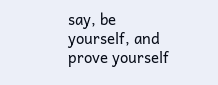say, be yourself, and prove yourself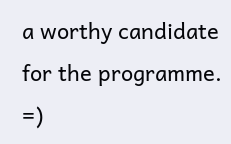a worthy candidate for the programme. =)